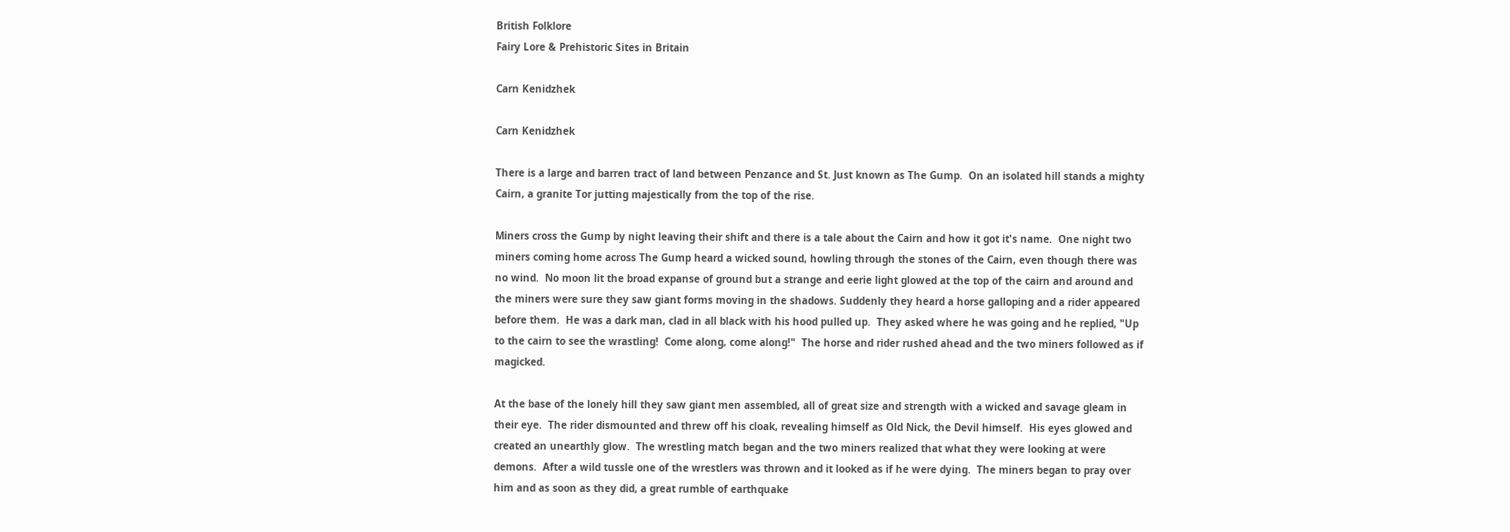British Folklore
Fairy Lore & Prehistoric Sites in Britain

Carn Kenidzhek

Carn Kenidzhek

There is a large and barren tract of land between Penzance and St. Just known as The Gump.  On an isolated hill stands a mighty Cairn, a granite Tor jutting majestically from the top of the rise.

Miners cross the Gump by night leaving their shift and there is a tale about the Cairn and how it got it's name.  One night two miners coming home across The Gump heard a wicked sound, howling through the stones of the Cairn, even though there was no wind.  No moon lit the broad expanse of ground but a strange and eerie light glowed at the top of the cairn and around and the miners were sure they saw giant forms moving in the shadows. Suddenly they heard a horse galloping and a rider appeared before them.  He was a dark man, clad in all black with his hood pulled up.  They asked where he was going and he replied, "Up to the cairn to see the wrastling!  Come along, come along!"  The horse and rider rushed ahead and the two miners followed as if magicked.

At the base of the lonely hill they saw giant men assembled, all of great size and strength with a wicked and savage gleam in their eye.  The rider dismounted and threw off his cloak, revealing himself as Old Nick, the Devil himself.  His eyes glowed and created an unearthly glow.  The wrestling match began and the two miners realized that what they were looking at were demons.  After a wild tussle one of the wrestlers was thrown and it looked as if he were dying.  The miners began to pray over him and as soon as they did, a great rumble of earthquake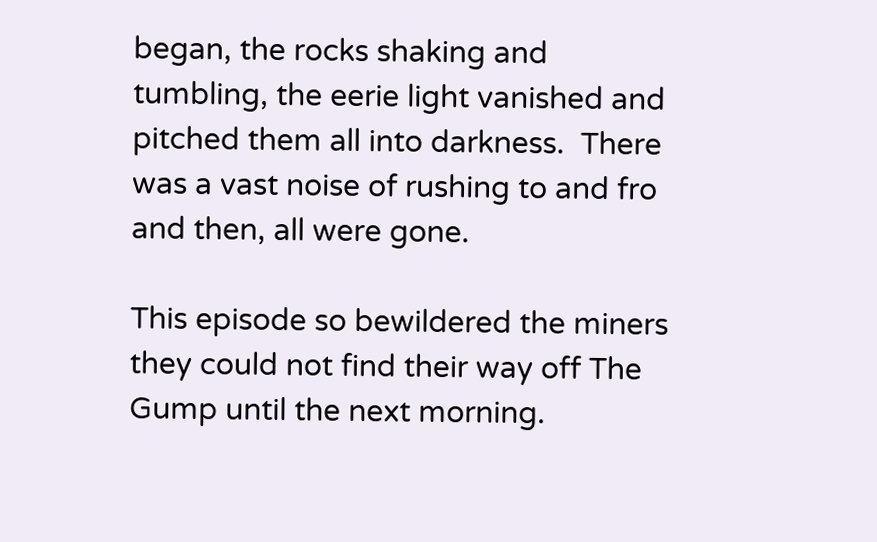began, the rocks shaking and tumbling, the eerie light vanished and pitched them all into darkness.  There was a vast noise of rushing to and fro and then, all were gone.

This episode so bewildered the miners they could not find their way off The Gump until the next morning.